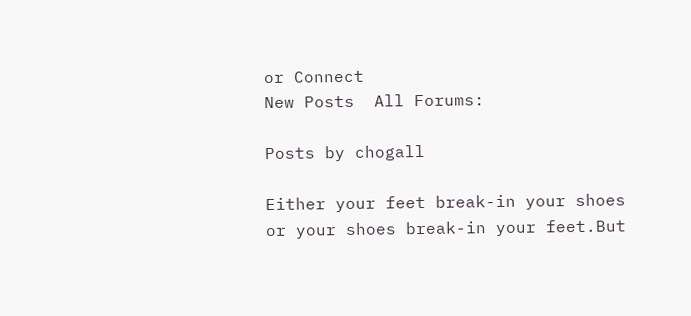or Connect
New Posts  All Forums:

Posts by chogall

Either your feet break-in your shoes or your shoes break-in your feet.But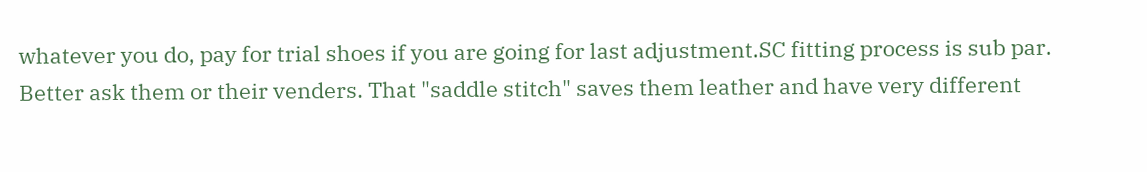whatever you do, pay for trial shoes if you are going for last adjustment.SC fitting process is sub par.
Better ask them or their venders. That "saddle stitch" saves them leather and have very different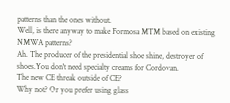patterns than the ones without.
Well, is there anyway to make Formosa MTM based on existing NMWA patterns?
Ah. The producer of the presidential shoe shine, destroyer of shoes.You don't need specialty creams for Cordovan.
The new CE threak outside of CE?
Why not? Or you prefer using glass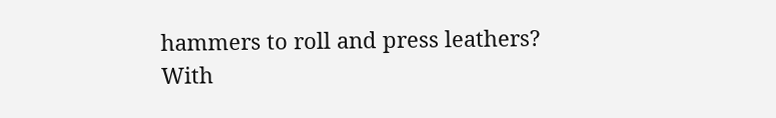hammers to roll and press leathers?
With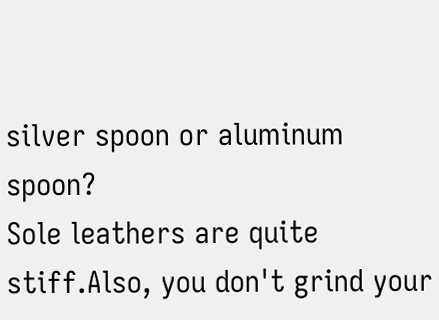silver spoon or aluminum spoon?
Sole leathers are quite stiff.Also, you don't grind your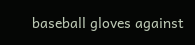baseball gloves against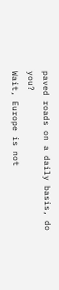paved roads on a daily basis, do you?
Wait, Europe is not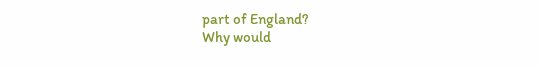part of England?
Why would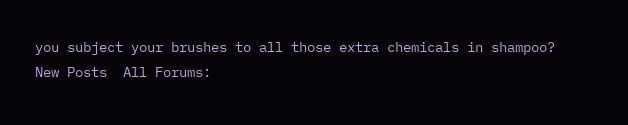you subject your brushes to all those extra chemicals in shampoo?
New Posts  All Forums: